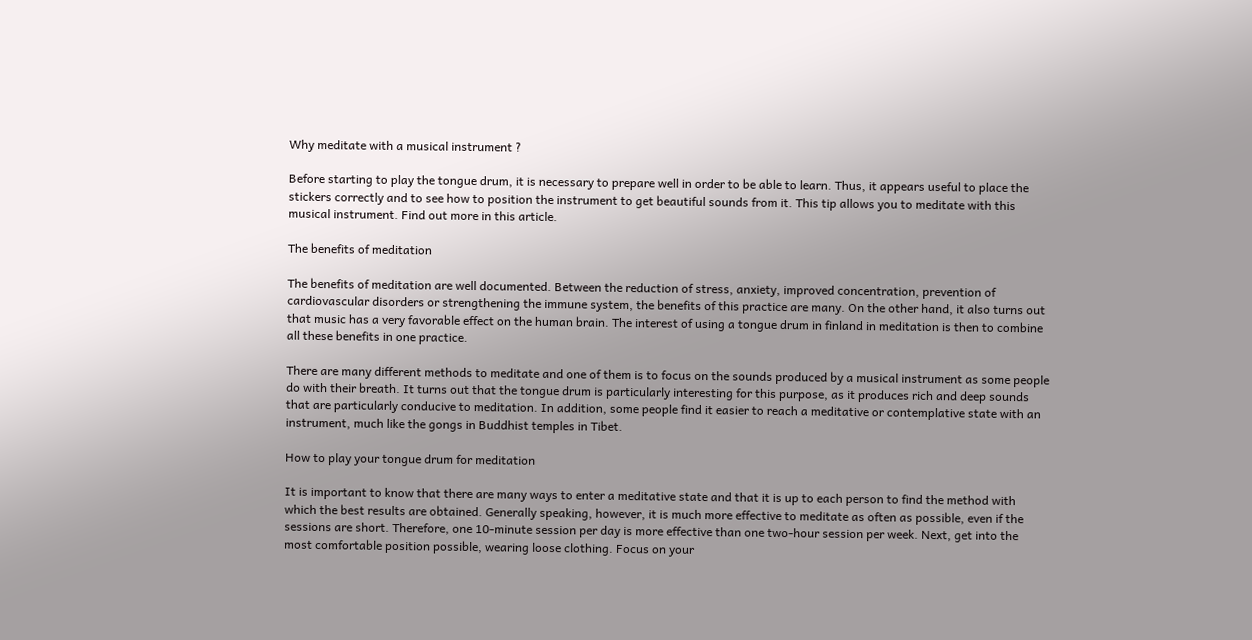Why meditate with a musical instrument ?

Before starting to play the tongue drum, it is necessary to prepare well in order to be able to learn. Thus, it appears useful to place the stickers correctly and to see how to position the instrument to get beautiful sounds from it. This tip allows you to meditate with this musical instrument. Find out more in this article.

The benefits of meditation

The benefits of meditation are well documented. Between the reduction of stress, anxiety, improved concentration, prevention of cardiovascular disorders or strengthening the immune system, the benefits of this practice are many. On the other hand, it also turns out that music has a very favorable effect on the human brain. The interest of using a tongue drum in finland in meditation is then to combine all these benefits in one practice.

There are many different methods to meditate and one of them is to focus on the sounds produced by a musical instrument as some people do with their breath. It turns out that the tongue drum is particularly interesting for this purpose, as it produces rich and deep sounds that are particularly conducive to meditation. In addition, some people find it easier to reach a meditative or contemplative state with an instrument, much like the gongs in Buddhist temples in Tibet.

How to play your tongue drum for meditation

It is important to know that there are many ways to enter a meditative state and that it is up to each person to find the method with which the best results are obtained. Generally speaking, however, it is much more effective to meditate as often as possible, even if the sessions are short. Therefore, one 10-minute session per day is more effective than one two-hour session per week. Next, get into the most comfortable position possible, wearing loose clothing. Focus on your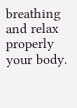breathing and relax properly your body.